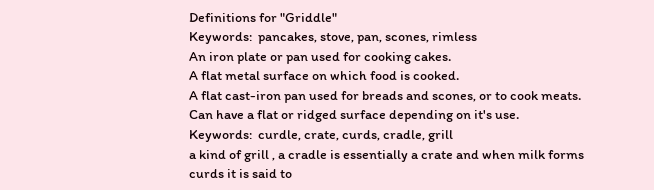Definitions for "Griddle"
Keywords:  pancakes, stove, pan, scones, rimless
An iron plate or pan used for cooking cakes.
A flat metal surface on which food is cooked.
A flat cast-iron pan used for breads and scones, or to cook meats. Can have a flat or ridged surface depending on it's use.
Keywords:  curdle, crate, curds, cradle, grill
a kind of grill , a cradle is essentially a crate and when milk forms curds it is said to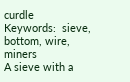curdle
Keywords:  sieve, bottom, wire, miners
A sieve with a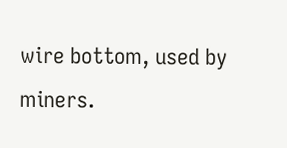wire bottom, used by miners.